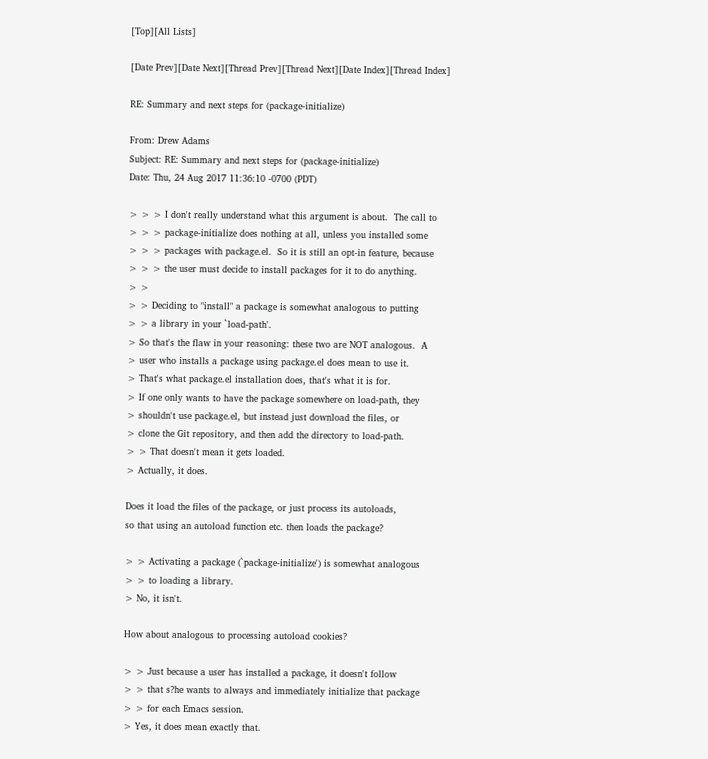[Top][All Lists]

[Date Prev][Date Next][Thread Prev][Thread Next][Date Index][Thread Index]

RE: Summary and next steps for (package-initialize)

From: Drew Adams
Subject: RE: Summary and next steps for (package-initialize)
Date: Thu, 24 Aug 2017 11:36:10 -0700 (PDT)

> > > I don't really understand what this argument is about.  The call to
> > > package-initialize does nothing at all, unless you installed some
> > > packages with package.el.  So it is still an opt-in feature, because
> > > the user must decide to install packages for it to do anything.
> >
> > Deciding to "install" a package is somewhat analogous to putting
> > a library in your `load-path'.
> So that's the flaw in your reasoning: these two are NOT analogous.  A
> user who installs a package using package.el does mean to use it.
> That's what package.el installation does, that's what it is for.
> If one only wants to have the package somewhere on load-path, they
> shouldn't use package.el, but instead just download the files, or
> clone the Git repository, and then add the directory to load-path.
> > That doesn't mean it gets loaded.
> Actually, it does.

Does it load the files of the package, or just process its autoloads,
so that using an autoload function etc. then loads the package?

> > Activating a package (`package-initialize') is somewhat analogous
> > to loading a library.
> No, it isn't.

How about analogous to processing autoload cookies?

> > Just because a user has installed a package, it doesn't follow
> > that s?he wants to always and immediately initialize that package
> > for each Emacs session.
> Yes, it does mean exactly that.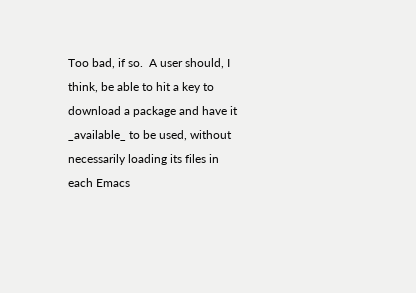Too bad, if so.  A user should, I think, be able to hit a key to
download a package and have it _available_ to be used, without
necessarily loading its files in each Emacs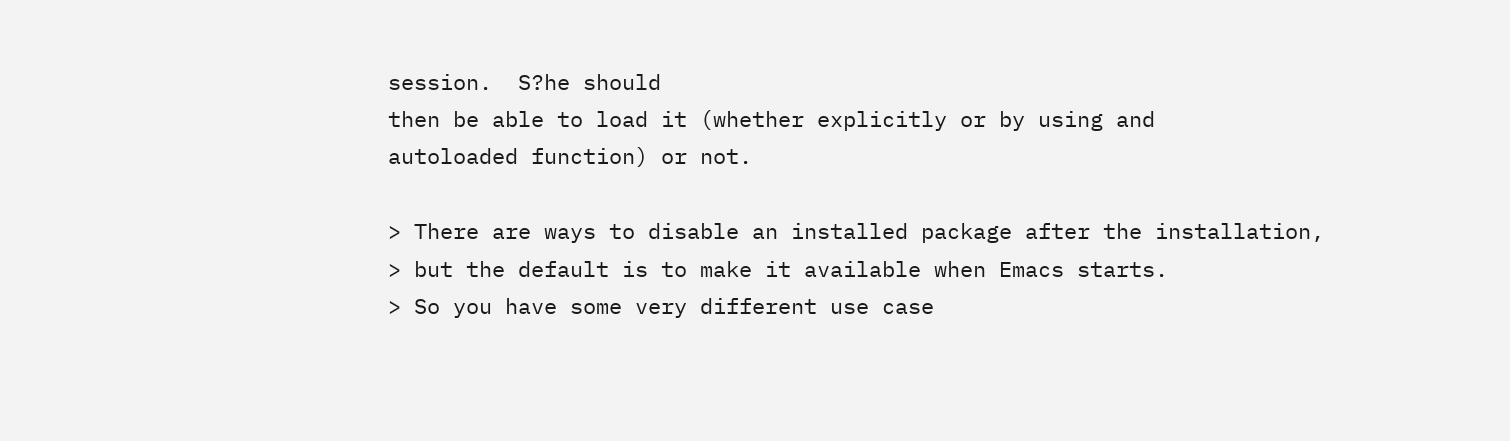session.  S?he should
then be able to load it (whether explicitly or by using and
autoloaded function) or not.

> There are ways to disable an installed package after the installation,
> but the default is to make it available when Emacs starts.
> So you have some very different use case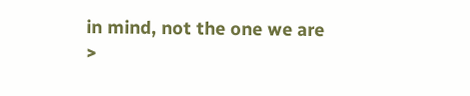in mind, not the one we are
>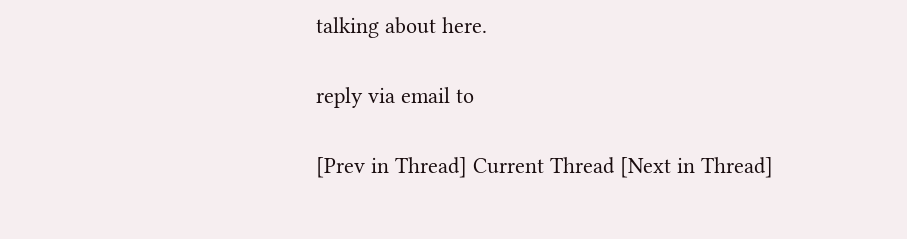talking about here.

reply via email to

[Prev in Thread] Current Thread [Next in Thread]